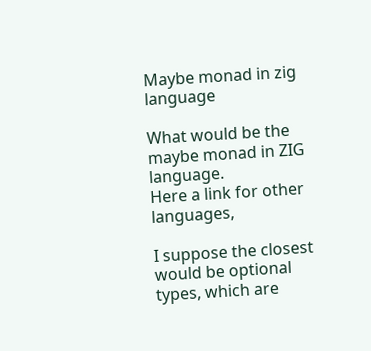Maybe monad in zig language

What would be the maybe monad in ZIG language.
Here a link for other languages,

I suppose the closest would be optional types, which are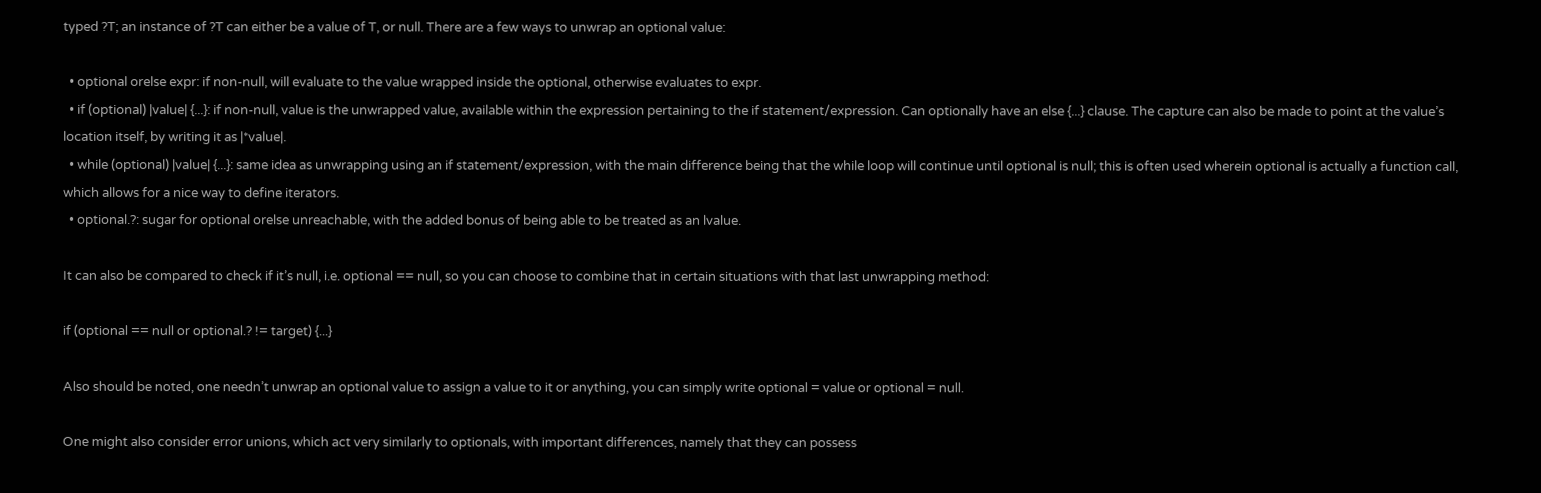typed ?T; an instance of ?T can either be a value of T, or null. There are a few ways to unwrap an optional value:

  • optional orelse expr: if non-null, will evaluate to the value wrapped inside the optional, otherwise evaluates to expr.
  • if (optional) |value| {...}: if non-null, value is the unwrapped value, available within the expression pertaining to the if statement/expression. Can optionally have an else {...} clause. The capture can also be made to point at the value’s location itself, by writing it as |*value|.
  • while (optional) |value| {...}: same idea as unwrapping using an if statement/expression, with the main difference being that the while loop will continue until optional is null; this is often used wherein optional is actually a function call, which allows for a nice way to define iterators.
  • optional.?: sugar for optional orelse unreachable, with the added bonus of being able to be treated as an lvalue.

It can also be compared to check if it’s null, i.e. optional == null, so you can choose to combine that in certain situations with that last unwrapping method:

if (optional == null or optional.? != target) {...}

Also should be noted, one needn’t unwrap an optional value to assign a value to it or anything, you can simply write optional = value or optional = null.

One might also consider error unions, which act very similarly to optionals, with important differences, namely that they can possess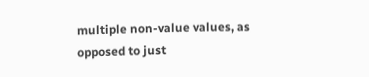multiple non-value values, as opposed to just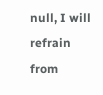null, I will refrain from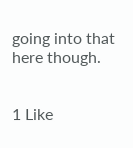going into that here though.


1 Like